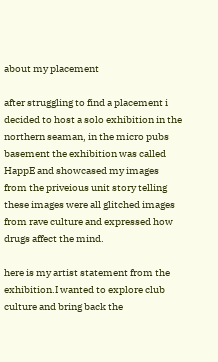about my placement

after struggling to find a placement i decided to host a solo exhibition in the northern seaman, in the micro pubs basement the exhibition was called HappE and showcased my images from the priveious unit story telling these images were all glitched images from rave culture and expressed how drugs affect the mind.

here is my artist statement from the exhibition.I wanted to explore club culture and bring back the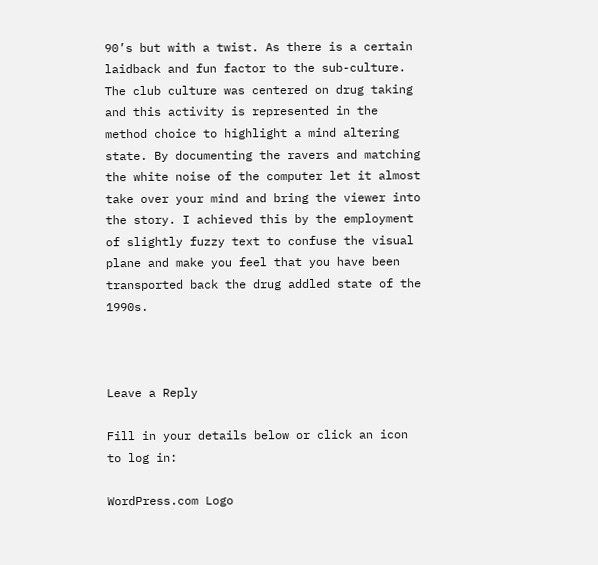90’s but with a twist. As there is a certain laidback and fun factor to the sub-culture. The club culture was centered on drug taking and this activity is represented in the method choice to highlight a mind altering state. By documenting the ravers and matching the white noise of the computer let it almost take over your mind and bring the viewer into the story. I achieved this by the employment of slightly fuzzy text to confuse the visual plane and make you feel that you have been transported back the drug addled state of the 1990s.



Leave a Reply

Fill in your details below or click an icon to log in:

WordPress.com Logo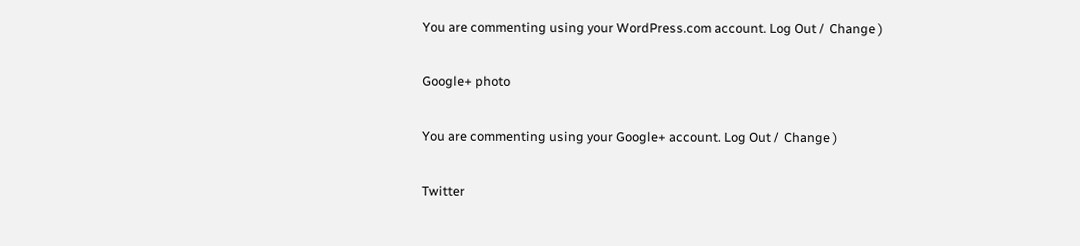You are commenting using your WordPress.com account. Log Out /  Change )

Google+ photo

You are commenting using your Google+ account. Log Out /  Change )

Twitter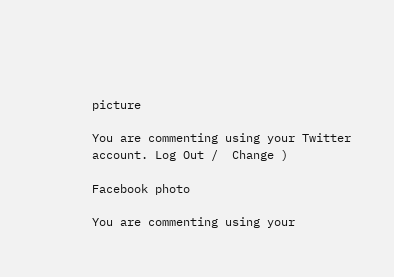picture

You are commenting using your Twitter account. Log Out /  Change )

Facebook photo

You are commenting using your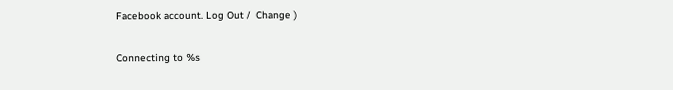Facebook account. Log Out /  Change )


Connecting to %s